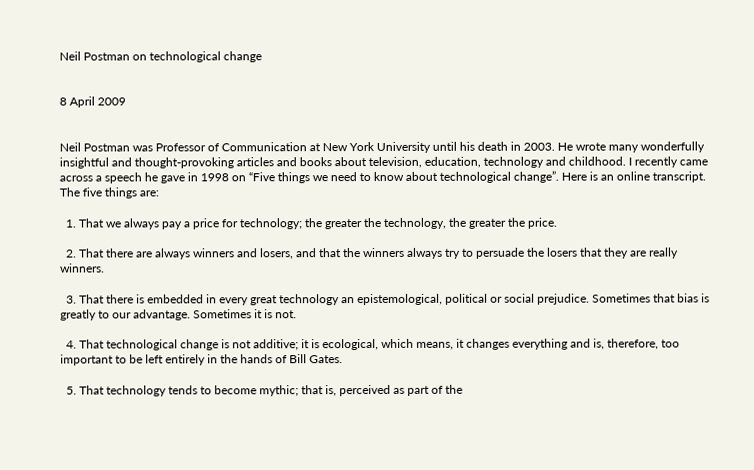Neil Postman on technological change


8 April 2009


Neil Postman was Professor of Communication at New York University until his death in 2003. He wrote many wonderfully insightful and thought-provoking articles and books about television, education, technology and childhood. I recently came across a speech he gave in 1998 on “Five things we need to know about technological change”. Here is an online transcript. The five things are:

  1. That we always pay a price for technology; the greater the technology, the greater the price.

  2. That there are always winners and losers, and that the winners always try to persuade the losers that they are really winners.

  3. That there is embedded in every great technology an epistemological, political or social prejudice. Sometimes that bias is greatly to our advantage. Sometimes it is not.

  4. That technological change is not additive; it is ecological, which means, it changes everything and is, therefore, too important to be left entirely in the hands of Bill Gates.

  5. That technology tends to become mythic; that is, perceived as part of the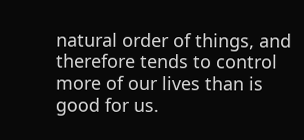natural order of things, and therefore tends to control more of our lives than is good for us.